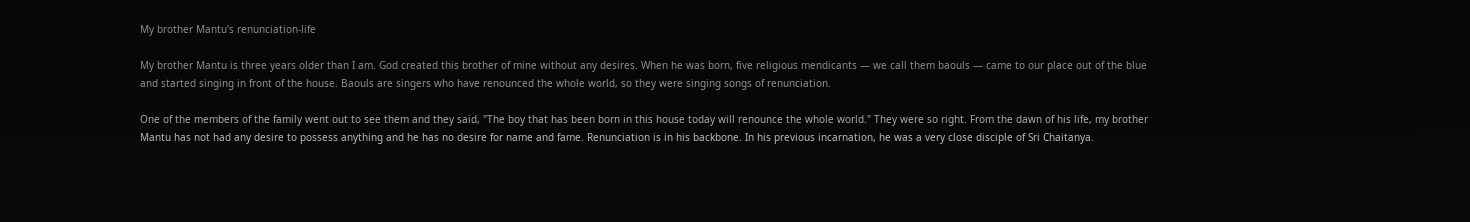My brother Mantu's renunciation-life

My brother Mantu is three years older than I am. God created this brother of mine without any desires. When he was born, five religious mendicants — we call them baouls — came to our place out of the blue and started singing in front of the house. Baouls are singers who have renounced the whole world, so they were singing songs of renunciation.

One of the members of the family went out to see them and they said, "The boy that has been born in this house today will renounce the whole world." They were so right. From the dawn of his life, my brother Mantu has not had any desire to possess anything and he has no desire for name and fame. Renunciation is in his backbone. In his previous incarnation, he was a very close disciple of Sri Chaitanya.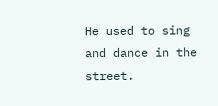He used to sing and dance in the street.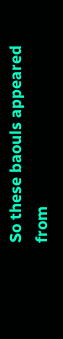So these baouls appeared from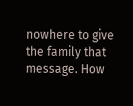nowhere to give the family that message. How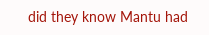did they know Mantu had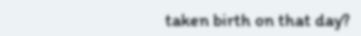taken birth on that day?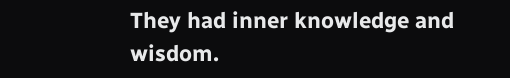They had inner knowledge and wisdom.